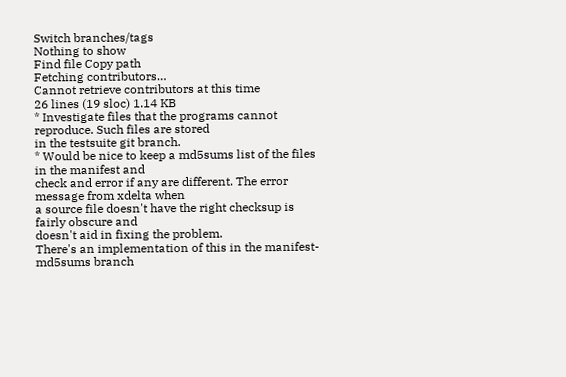Switch branches/tags
Nothing to show
Find file Copy path
Fetching contributors…
Cannot retrieve contributors at this time
26 lines (19 sloc) 1.14 KB
* Investigate files that the programs cannot reproduce. Such files are stored
in the testsuite git branch.
* Would be nice to keep a md5sums list of the files in the manifest and
check and error if any are different. The error message from xdelta when
a source file doesn't have the right checksup is fairly obscure and
doesn't aid in fixing the problem.
There's an implementation of this in the manifest-md5sums branch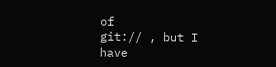of
git:// , but I have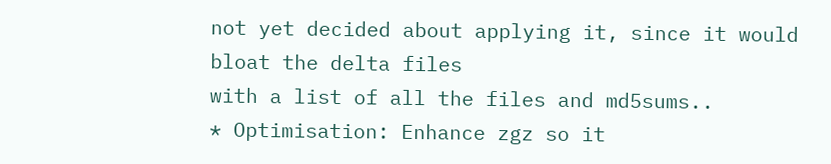not yet decided about applying it, since it would bloat the delta files
with a list of all the files and md5sums..
* Optimisation: Enhance zgz so it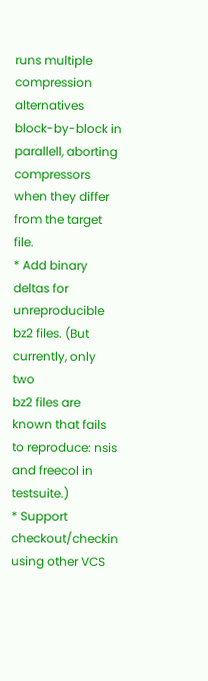runs multiple compression alternatives
block-by-block in parallell, aborting compressors when they differ
from the target file.
* Add binary deltas for unreproducible bz2 files. (But currently, only two
bz2 files are known that fails to reproduce: nsis and freecol in testsuite.)
* Support checkout/checkin using other VCS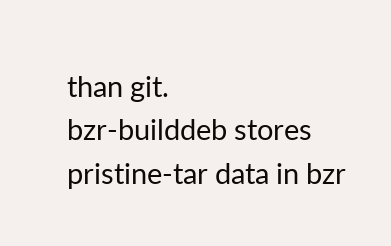than git.
bzr-builddeb stores pristine-tar data in bzr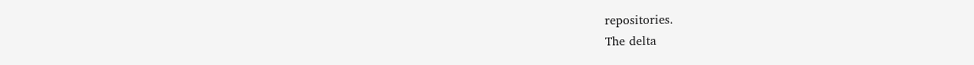repositories.
The delta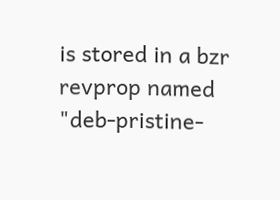is stored in a bzr revprop named "deb-pristine-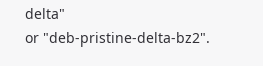delta"
or "deb-pristine-delta-bz2".